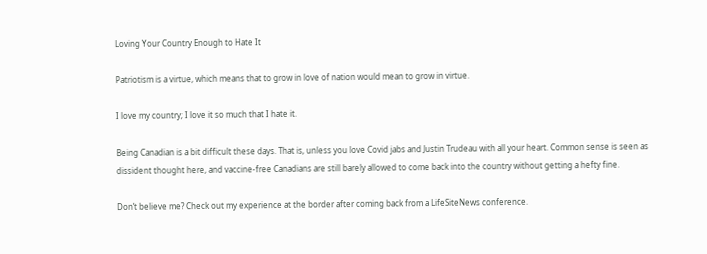Loving Your Country Enough to Hate It

Patriotism is a virtue, which means that to grow in love of nation would mean to grow in virtue.

I love my country; I love it so much that I hate it.

Being Canadian is a bit difficult these days. That is, unless you love Covid jabs and Justin Trudeau with all your heart. Common sense is seen as dissident thought here, and vaccine-free Canadians are still barely allowed to come back into the country without getting a hefty fine.

Don’t believe me? Check out my experience at the border after coming back from a LifeSiteNews conference.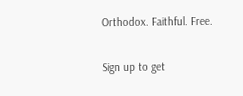Orthodox. Faithful. Free.

Sign up to get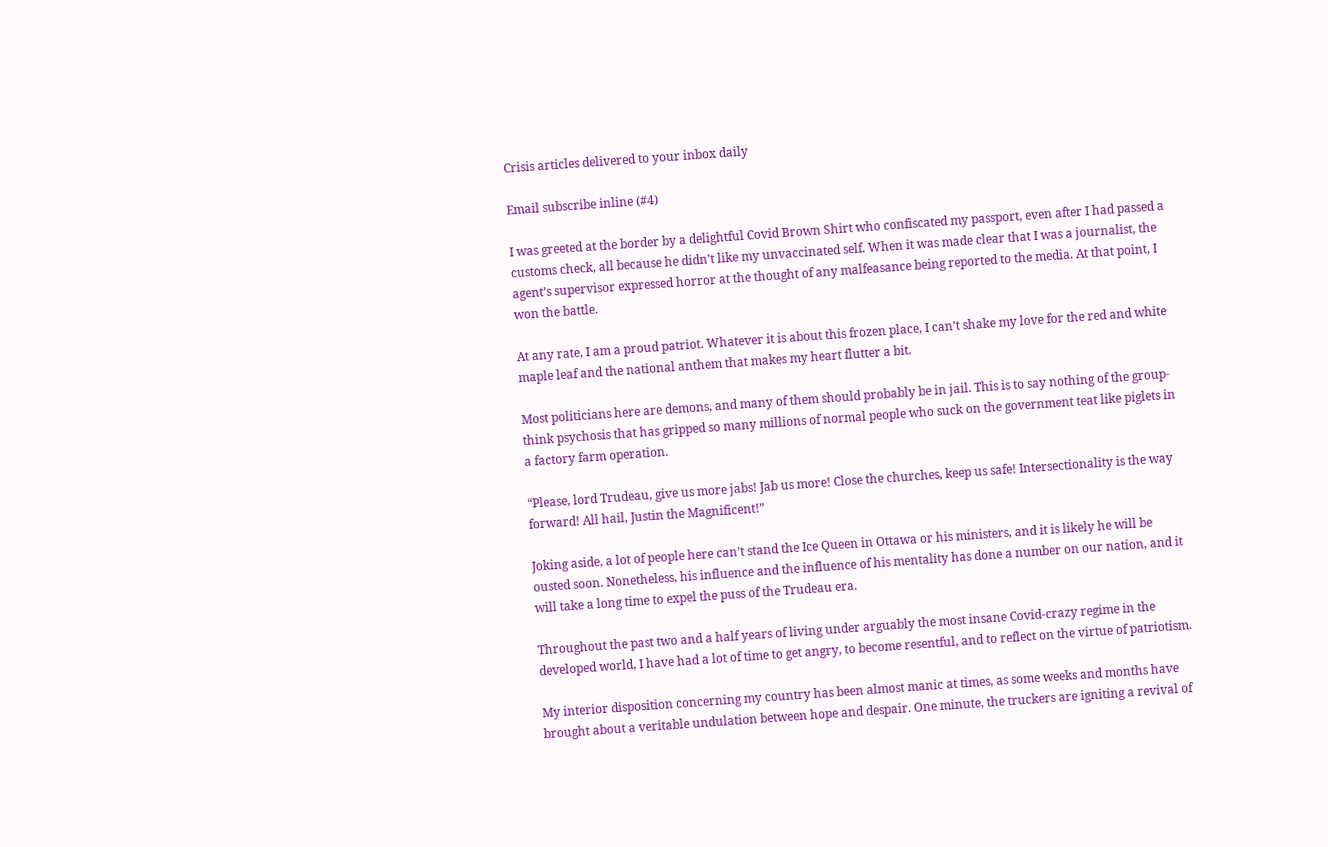Crisis articles delivered to your inbox daily

Email subscribe inline (#4)

I was greeted at the border by a delightful Covid Brown Shirt who confiscated my passport, even after I had passed a customs check, all because he didn’t like my unvaccinated self. When it was made clear that I was a journalist, the agent’s supervisor expressed horror at the thought of any malfeasance being reported to the media. At that point, I won the battle.

At any rate, I am a proud patriot. Whatever it is about this frozen place, I can’t shake my love for the red and white maple leaf and the national anthem that makes my heart flutter a bit.

Most politicians here are demons, and many of them should probably be in jail. This is to say nothing of the group-think psychosis that has gripped so many millions of normal people who suck on the government teat like piglets in a factory farm operation.

“Please, lord Trudeau, give us more jabs! Jab us more! Close the churches, keep us safe! Intersectionality is the way forward! All hail, Justin the Magnificent!”

Joking aside, a lot of people here can’t stand the Ice Queen in Ottawa or his ministers, and it is likely he will be ousted soon. Nonetheless, his influence and the influence of his mentality has done a number on our nation, and it will take a long time to expel the puss of the Trudeau era.

Throughout the past two and a half years of living under arguably the most insane Covid-crazy regime in the developed world, I have had a lot of time to get angry, to become resentful, and to reflect on the virtue of patriotism.

My interior disposition concerning my country has been almost manic at times, as some weeks and months have brought about a veritable undulation between hope and despair. One minute, the truckers are igniting a revival of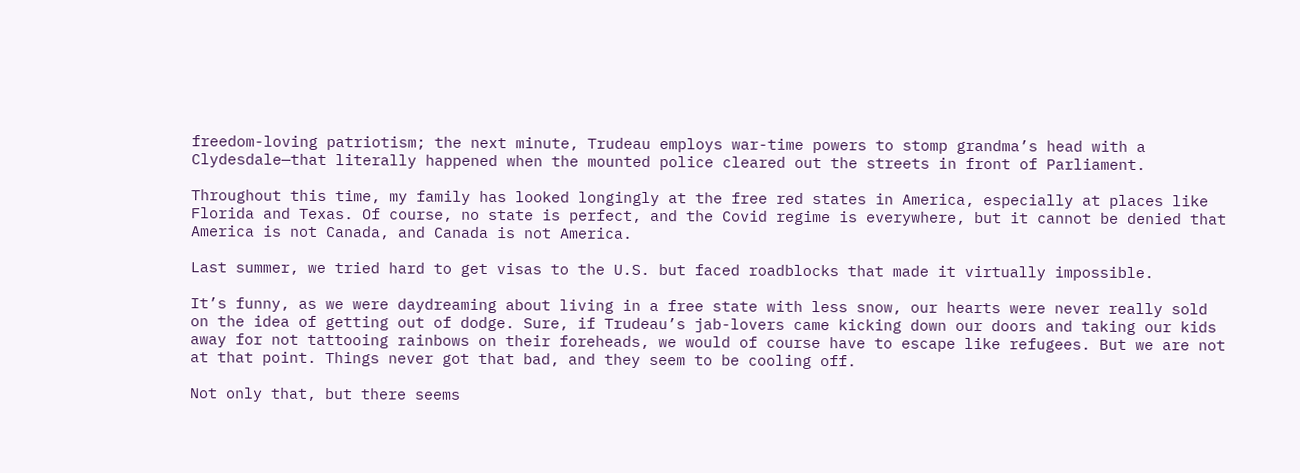freedom-loving patriotism; the next minute, Trudeau employs war-time powers to stomp grandma’s head with a Clydesdale—that literally happened when the mounted police cleared out the streets in front of Parliament.

Throughout this time, my family has looked longingly at the free red states in America, especially at places like Florida and Texas. Of course, no state is perfect, and the Covid regime is everywhere, but it cannot be denied that America is not Canada, and Canada is not America.

Last summer, we tried hard to get visas to the U.S. but faced roadblocks that made it virtually impossible.

It’s funny, as we were daydreaming about living in a free state with less snow, our hearts were never really sold on the idea of getting out of dodge. Sure, if Trudeau’s jab-lovers came kicking down our doors and taking our kids away for not tattooing rainbows on their foreheads, we would of course have to escape like refugees. But we are not at that point. Things never got that bad, and they seem to be cooling off.

Not only that, but there seems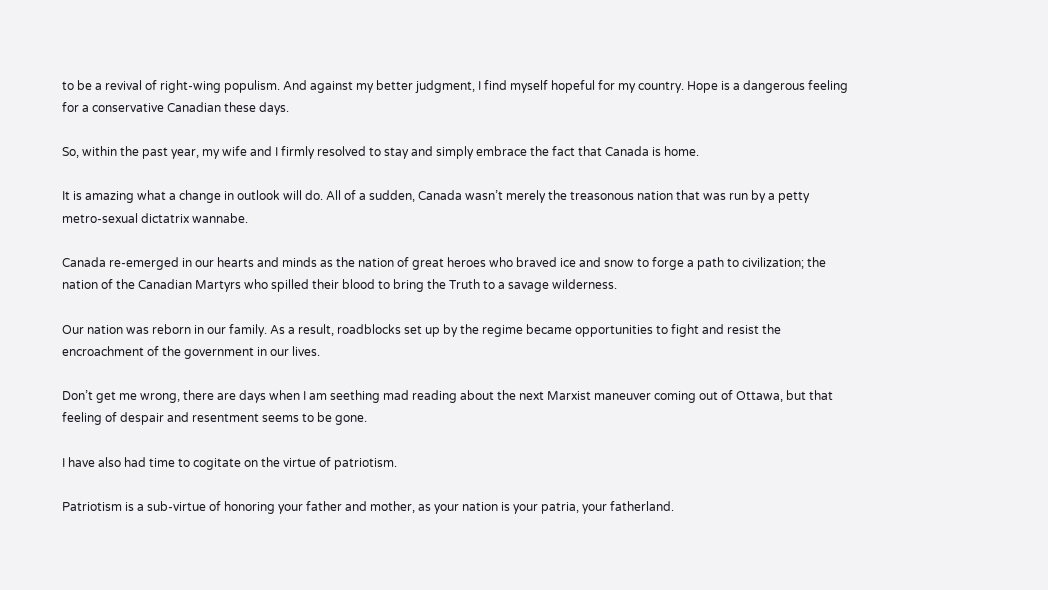to be a revival of right-wing populism. And against my better judgment, I find myself hopeful for my country. Hope is a dangerous feeling for a conservative Canadian these days.

So, within the past year, my wife and I firmly resolved to stay and simply embrace the fact that Canada is home.

It is amazing what a change in outlook will do. All of a sudden, Canada wasn’t merely the treasonous nation that was run by a petty metro-sexual dictatrix wannabe.

Canada re-emerged in our hearts and minds as the nation of great heroes who braved ice and snow to forge a path to civilization; the nation of the Canadian Martyrs who spilled their blood to bring the Truth to a savage wilderness.

Our nation was reborn in our family. As a result, roadblocks set up by the regime became opportunities to fight and resist the encroachment of the government in our lives.

Don’t get me wrong, there are days when I am seething mad reading about the next Marxist maneuver coming out of Ottawa, but that feeling of despair and resentment seems to be gone.

I have also had time to cogitate on the virtue of patriotism.

Patriotism is a sub-virtue of honoring your father and mother, as your nation is your patria, your fatherland.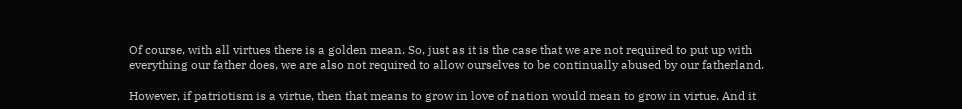Of course, with all virtues there is a golden mean. So, just as it is the case that we are not required to put up with everything our father does, we are also not required to allow ourselves to be continually abused by our fatherland.

However, if patriotism is a virtue, then that means to grow in love of nation would mean to grow in virtue. And it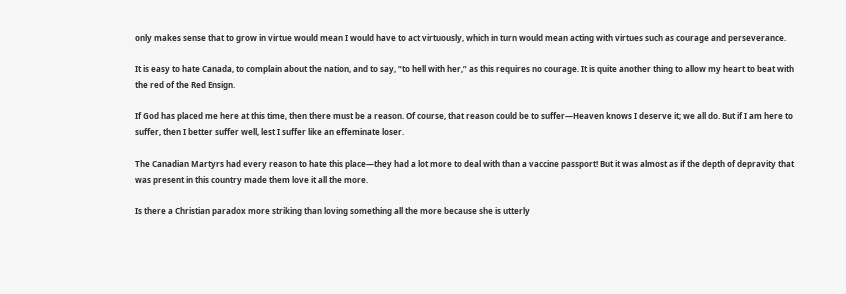only makes sense that to grow in virtue would mean I would have to act virtuously, which in turn would mean acting with virtues such as courage and perseverance.

It is easy to hate Canada, to complain about the nation, and to say, “to hell with her,” as this requires no courage. It is quite another thing to allow my heart to beat with the red of the Red Ensign.

If God has placed me here at this time, then there must be a reason. Of course, that reason could be to suffer—Heaven knows I deserve it; we all do. But if I am here to suffer, then I better suffer well, lest I suffer like an effeminate loser.

The Canadian Martyrs had every reason to hate this place—they had a lot more to deal with than a vaccine passport! But it was almost as if the depth of depravity that was present in this country made them love it all the more.

Is there a Christian paradox more striking than loving something all the more because she is utterly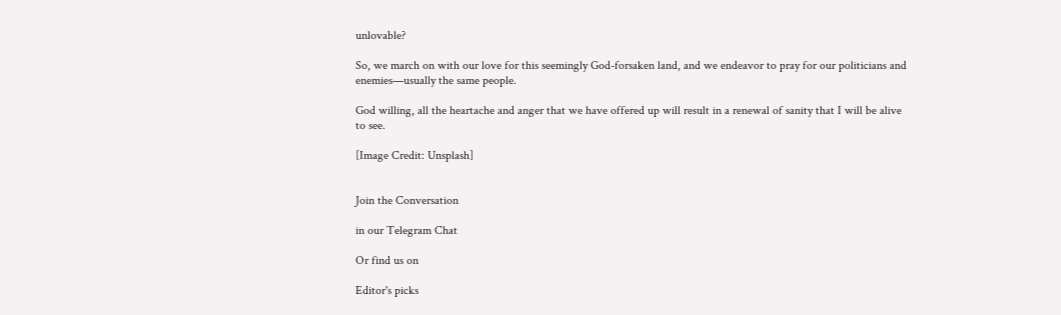unlovable?

So, we march on with our love for this seemingly God-forsaken land, and we endeavor to pray for our politicians and enemies—usually the same people.

God willing, all the heartache and anger that we have offered up will result in a renewal of sanity that I will be alive to see.

[Image Credit: Unsplash]


Join the Conversation

in our Telegram Chat

Or find us on

Editor's picks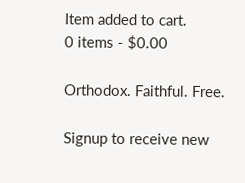Item added to cart.
0 items - $0.00

Orthodox. Faithful. Free.

Signup to receive new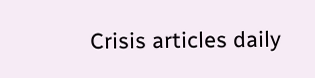Crisis articles daily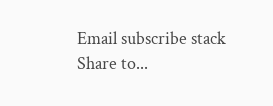Email subscribe stack
Share to...